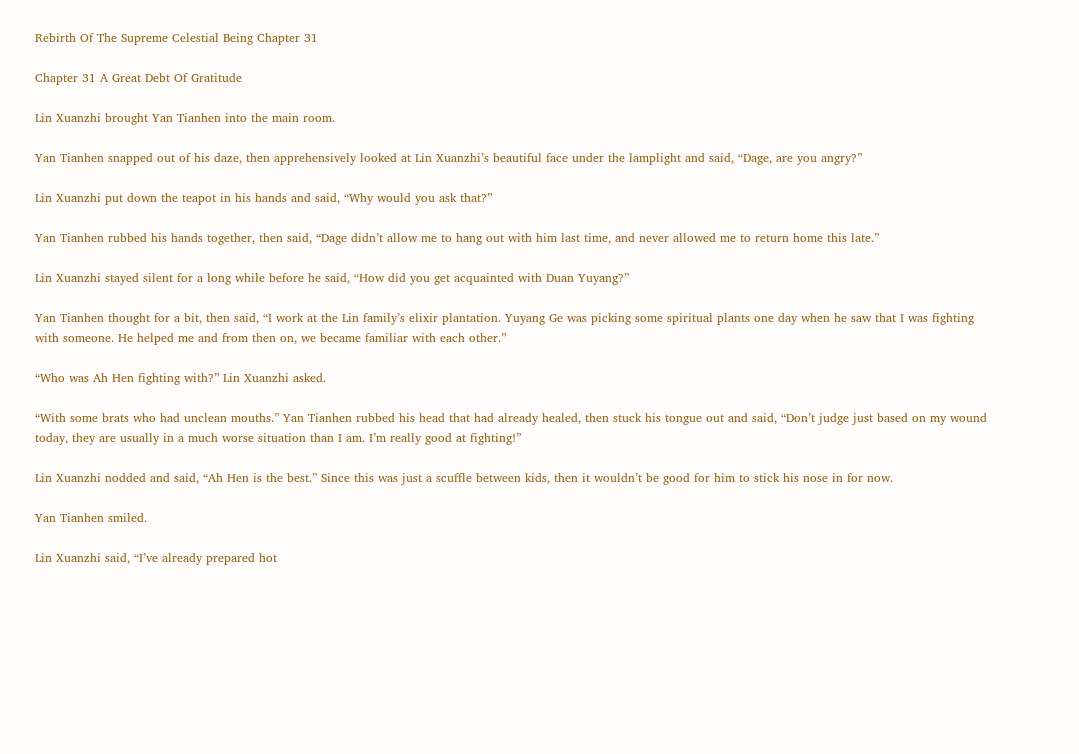Rebirth Of The Supreme Celestial Being Chapter 31

Chapter 31 A Great Debt Of Gratitude

Lin Xuanzhi brought Yan Tianhen into the main room.

Yan Tianhen snapped out of his daze, then apprehensively looked at Lin Xuanzhi’s beautiful face under the lamplight and said, “Dage, are you angry?”

Lin Xuanzhi put down the teapot in his hands and said, “Why would you ask that?”

Yan Tianhen rubbed his hands together, then said, “Dage didn’t allow me to hang out with him last time, and never allowed me to return home this late.”

Lin Xuanzhi stayed silent for a long while before he said, “How did you get acquainted with Duan Yuyang?”

Yan Tianhen thought for a bit, then said, “I work at the Lin family’s elixir plantation. Yuyang Ge was picking some spiritual plants one day when he saw that I was fighting with someone. He helped me and from then on, we became familiar with each other.”

“Who was Ah Hen fighting with?” Lin Xuanzhi asked.

“With some brats who had unclean mouths.” Yan Tianhen rubbed his head that had already healed, then stuck his tongue out and said, “Don’t judge just based on my wound today, they are usually in a much worse situation than I am. I’m really good at fighting!”

Lin Xuanzhi nodded and said, “Ah Hen is the best.” Since this was just a scuffle between kids, then it wouldn’t be good for him to stick his nose in for now.

Yan Tianhen smiled.

Lin Xuanzhi said, “I’ve already prepared hot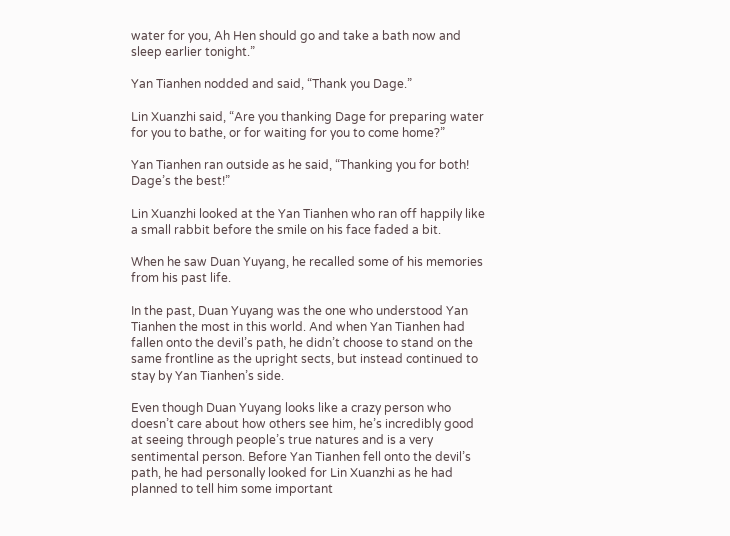water for you, Ah Hen should go and take a bath now and sleep earlier tonight.”

Yan Tianhen nodded and said, “Thank you Dage.”

Lin Xuanzhi said, “Are you thanking Dage for preparing water for you to bathe, or for waiting for you to come home?”

Yan Tianhen ran outside as he said, “Thanking you for both! Dage’s the best!”

Lin Xuanzhi looked at the Yan Tianhen who ran off happily like a small rabbit before the smile on his face faded a bit.

When he saw Duan Yuyang, he recalled some of his memories from his past life.

In the past, Duan Yuyang was the one who understood Yan Tianhen the most in this world. And when Yan Tianhen had fallen onto the devil’s path, he didn’t choose to stand on the same frontline as the upright sects, but instead continued to stay by Yan Tianhen’s side.

Even though Duan Yuyang looks like a crazy person who doesn’t care about how others see him, he’s incredibly good at seeing through people’s true natures and is a very sentimental person. Before Yan Tianhen fell onto the devil’s path, he had personally looked for Lin Xuanzhi as he had planned to tell him some important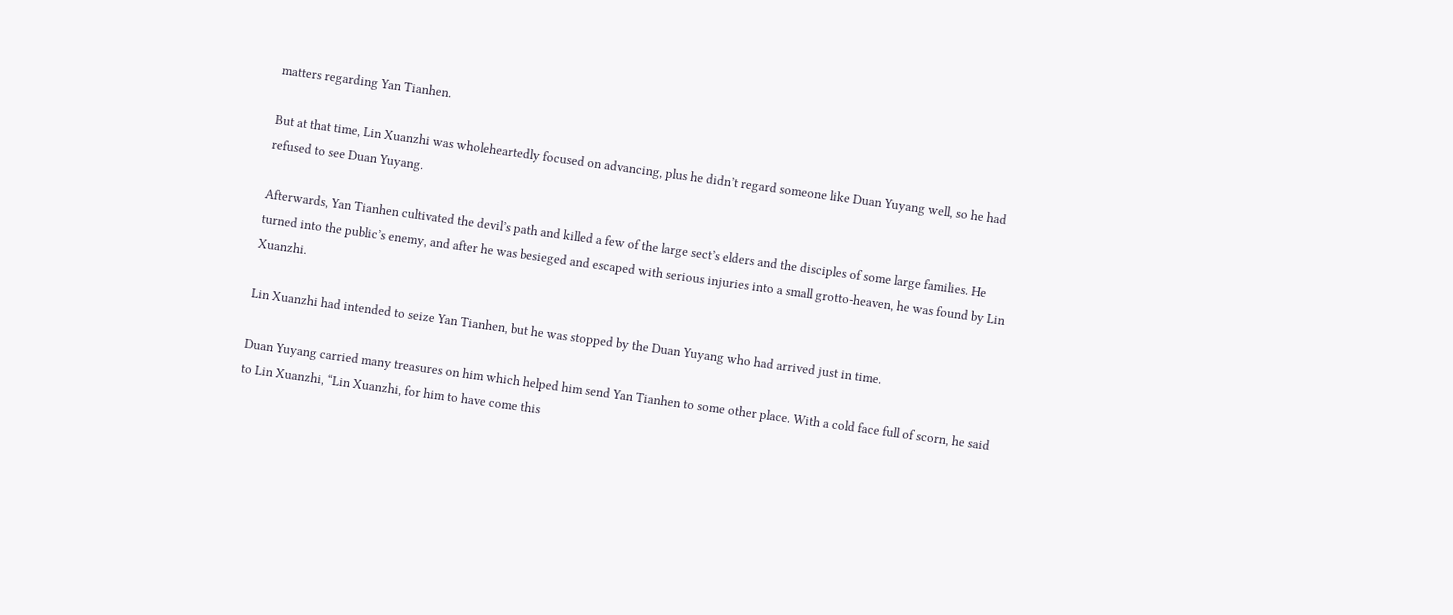matters regarding Yan Tianhen.

But at that time, Lin Xuanzhi was wholeheartedly focused on advancing, plus he didn’t regard someone like Duan Yuyang well, so he had refused to see Duan Yuyang.

Afterwards, Yan Tianhen cultivated the devil’s path and killed a few of the large sect’s elders and the disciples of some large families. He turned into the public’s enemy, and after he was besieged and escaped with serious injuries into a small grotto-heaven, he was found by Lin Xuanzhi.

Lin Xuanzhi had intended to seize Yan Tianhen, but he was stopped by the Duan Yuyang who had arrived just in time.

Duan Yuyang carried many treasures on him which helped him send Yan Tianhen to some other place. With a cold face full of scorn, he said to Lin Xuanzhi, “Lin Xuanzhi, for him to have come this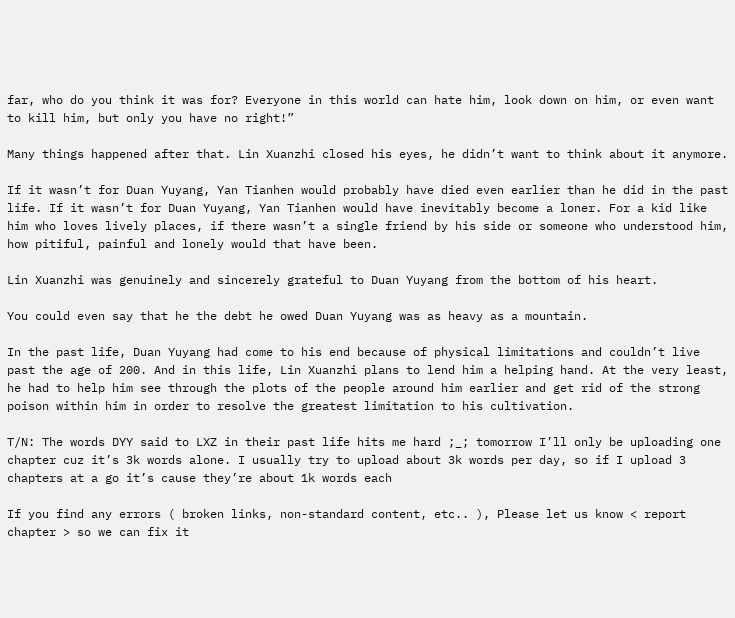far, who do you think it was for? Everyone in this world can hate him, look down on him, or even want to kill him, but only you have no right!”

Many things happened after that. Lin Xuanzhi closed his eyes, he didn’t want to think about it anymore.

If it wasn’t for Duan Yuyang, Yan Tianhen would probably have died even earlier than he did in the past life. If it wasn’t for Duan Yuyang, Yan Tianhen would have inevitably become a loner. For a kid like him who loves lively places, if there wasn’t a single friend by his side or someone who understood him, how pitiful, painful and lonely would that have been.

Lin Xuanzhi was genuinely and sincerely grateful to Duan Yuyang from the bottom of his heart.

You could even say that he the debt he owed Duan Yuyang was as heavy as a mountain.

In the past life, Duan Yuyang had come to his end because of physical limitations and couldn’t live past the age of 200. And in this life, Lin Xuanzhi plans to lend him a helping hand. At the very least, he had to help him see through the plots of the people around him earlier and get rid of the strong poison within him in order to resolve the greatest limitation to his cultivation.

T/N: The words DYY said to LXZ in their past life hits me hard ;_; tomorrow I’ll only be uploading one chapter cuz it’s 3k words alone. I usually try to upload about 3k words per day, so if I upload 3 chapters at a go it’s cause they’re about 1k words each

If you find any errors ( broken links, non-standard content, etc.. ), Please let us know < report chapter > so we can fix it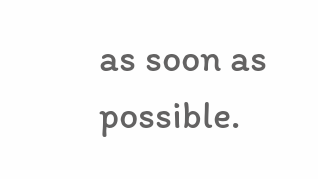as soon as possible.